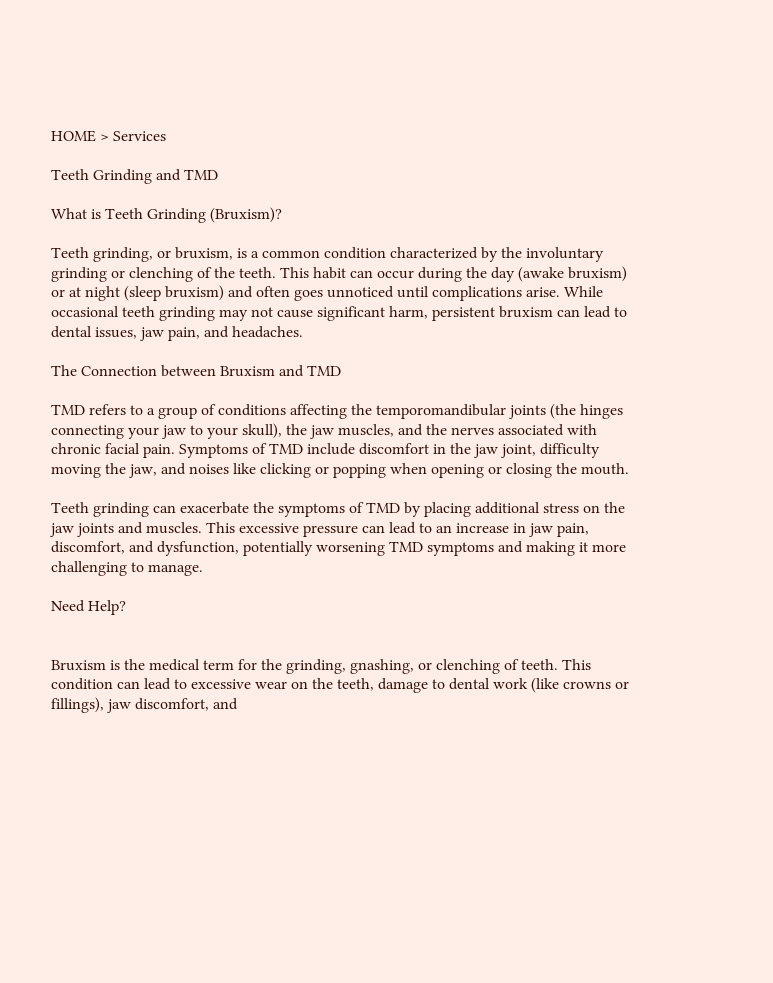HOME > Services

Teeth Grinding and TMD

What is Teeth Grinding (Bruxism)?

Teeth grinding, or bruxism, is a common condition characterized by the involuntary grinding or clenching of the teeth. This habit can occur during the day (awake bruxism) or at night (sleep bruxism) and often goes unnoticed until complications arise. While occasional teeth grinding may not cause significant harm, persistent bruxism can lead to dental issues, jaw pain, and headaches.

The Connection between Bruxism and TMD

TMD refers to a group of conditions affecting the temporomandibular joints (the hinges connecting your jaw to your skull), the jaw muscles, and the nerves associated with chronic facial pain. Symptoms of TMD include discomfort in the jaw joint, difficulty moving the jaw, and noises like clicking or popping when opening or closing the mouth.

Teeth grinding can exacerbate the symptoms of TMD by placing additional stress on the jaw joints and muscles. This excessive pressure can lead to an increase in jaw pain, discomfort, and dysfunction, potentially worsening TMD symptoms and making it more challenging to manage.

Need Help?


Bruxism is the medical term for the grinding, gnashing, or clenching of teeth. This condition can lead to excessive wear on the teeth, damage to dental work (like crowns or fillings), jaw discomfort, and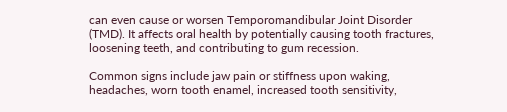can even cause or worsen Temporomandibular Joint Disorder (TMD). It affects oral health by potentially causing tooth fractures, loosening teeth, and contributing to gum recession.

Common signs include jaw pain or stiffness upon waking, headaches, worn tooth enamel, increased tooth sensitivity,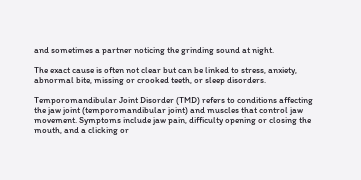and sometimes a partner noticing the grinding sound at night.

The exact cause is often not clear but can be linked to stress, anxiety, abnormal bite, missing or crooked teeth, or sleep disorders.

Temporomandibular Joint Disorder (TMD) refers to conditions affecting the jaw joint (temporomandibular joint) and muscles that control jaw movement. Symptoms include jaw pain, difficulty opening or closing the mouth, and a clicking or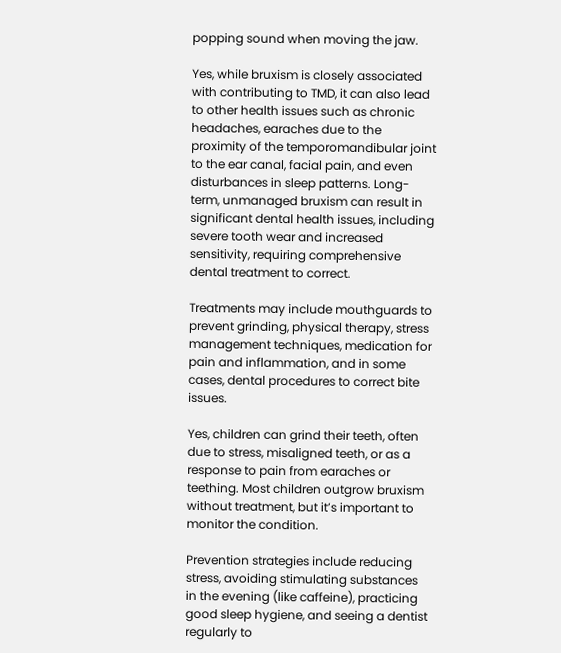popping sound when moving the jaw.

Yes, while bruxism is closely associated with contributing to TMD, it can also lead to other health issues such as chronic headaches, earaches due to the proximity of the temporomandibular joint to the ear canal, facial pain, and even disturbances in sleep patterns. Long-term, unmanaged bruxism can result in significant dental health issues, including severe tooth wear and increased sensitivity, requiring comprehensive dental treatment to correct.

Treatments may include mouthguards to prevent grinding, physical therapy, stress management techniques, medication for pain and inflammation, and in some cases, dental procedures to correct bite issues.

Yes, children can grind their teeth, often due to stress, misaligned teeth, or as a response to pain from earaches or teething. Most children outgrow bruxism without treatment, but it’s important to monitor the condition.

Prevention strategies include reducing stress, avoiding stimulating substances in the evening (like caffeine), practicing good sleep hygiene, and seeing a dentist regularly to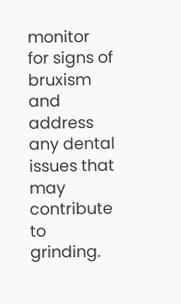monitor for signs of bruxism and address any dental issues that may contribute to grinding.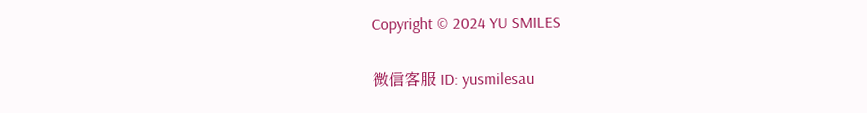Copyright © 2024 YU SMILES

微信客服 ID: yusmilesau